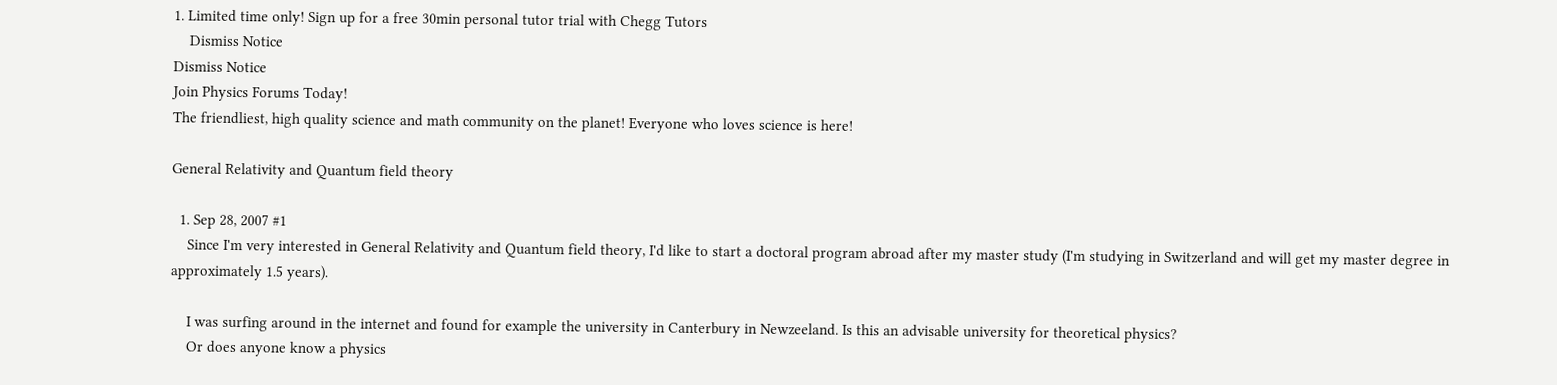1. Limited time only! Sign up for a free 30min personal tutor trial with Chegg Tutors
    Dismiss Notice
Dismiss Notice
Join Physics Forums Today!
The friendliest, high quality science and math community on the planet! Everyone who loves science is here!

General Relativity and Quantum field theory

  1. Sep 28, 2007 #1
    Since I'm very interested in General Relativity and Quantum field theory, I'd like to start a doctoral program abroad after my master study (I'm studying in Switzerland and will get my master degree in approximately 1.5 years).

    I was surfing around in the internet and found for example the university in Canterbury in Newzeeland. Is this an advisable university for theoretical physics?
    Or does anyone know a physics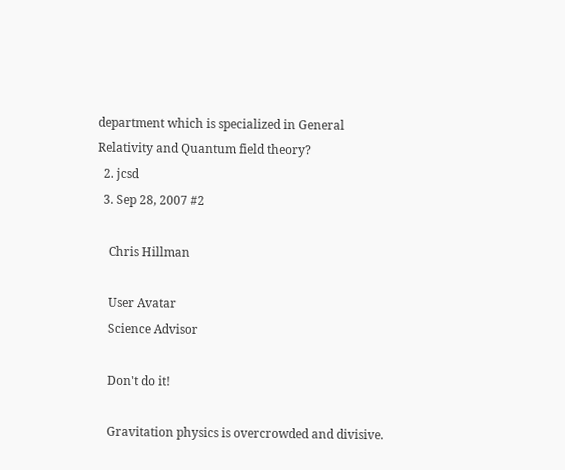department which is specialized in General Relativity and Quantum field theory?
  2. jcsd
  3. Sep 28, 2007 #2

    Chris Hillman

    User Avatar
    Science Advisor

    Don't do it!

    Gravitation physics is overcrowded and divisive.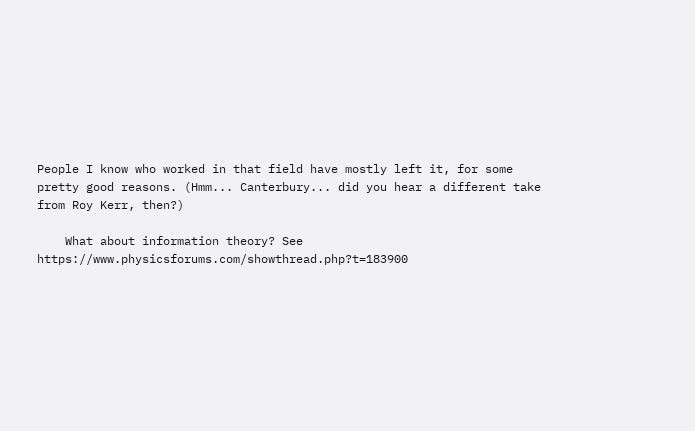People I know who worked in that field have mostly left it, for some pretty good reasons. (Hmm... Canterbury... did you hear a different take from Roy Kerr, then?)

    What about information theory? See https://www.physicsforums.com/showthread.php?t=183900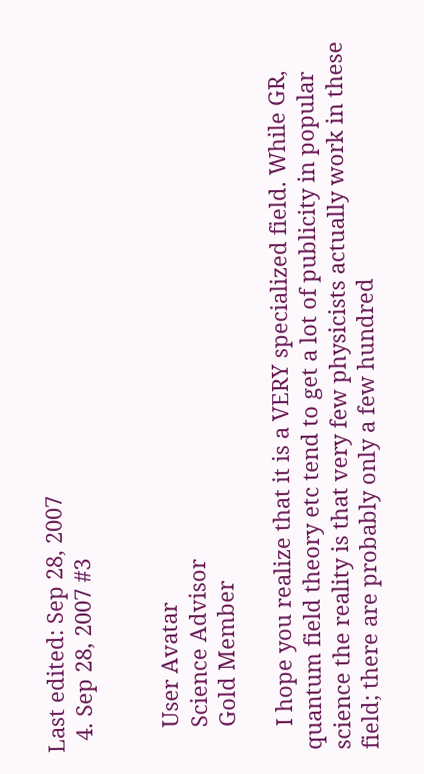Last edited: Sep 28, 2007
  4. Sep 28, 2007 #3


    User Avatar
    Science Advisor
    Gold Member

    I hope you realize that it is a VERY specialized field. While GR, quantum field theory etc tend to get a lot of publicity in popular science the reality is that very few physicists actually work in these field; there are probably only a few hundred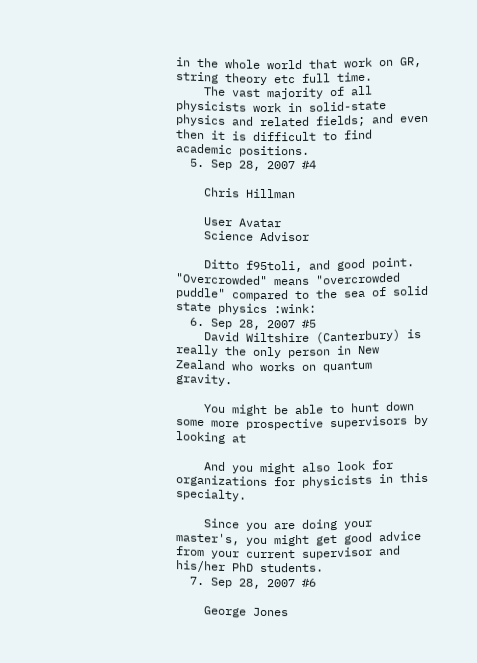in the whole world that work on GR, string theory etc full time.
    The vast majority of all physicists work in solid-state physics and related fields; and even then it is difficult to find academic positions.
  5. Sep 28, 2007 #4

    Chris Hillman

    User Avatar
    Science Advisor

    Ditto f95toli, and good point. "Overcrowded" means "overcrowded puddle" compared to the sea of solid state physics :wink:
  6. Sep 28, 2007 #5
    David Wiltshire (Canterbury) is really the only person in New Zealand who works on quantum gravity.

    You might be able to hunt down some more prospective supervisors by looking at

    And you might also look for organizations for physicists in this specialty.

    Since you are doing your master's, you might get good advice from your current supervisor and his/her PhD students.
  7. Sep 28, 2007 #6

    George Jones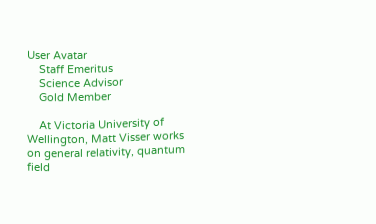User Avatar
    Staff Emeritus
    Science Advisor
    Gold Member

    At Victoria University of Wellington, Matt Visser works on general relativity, quantum field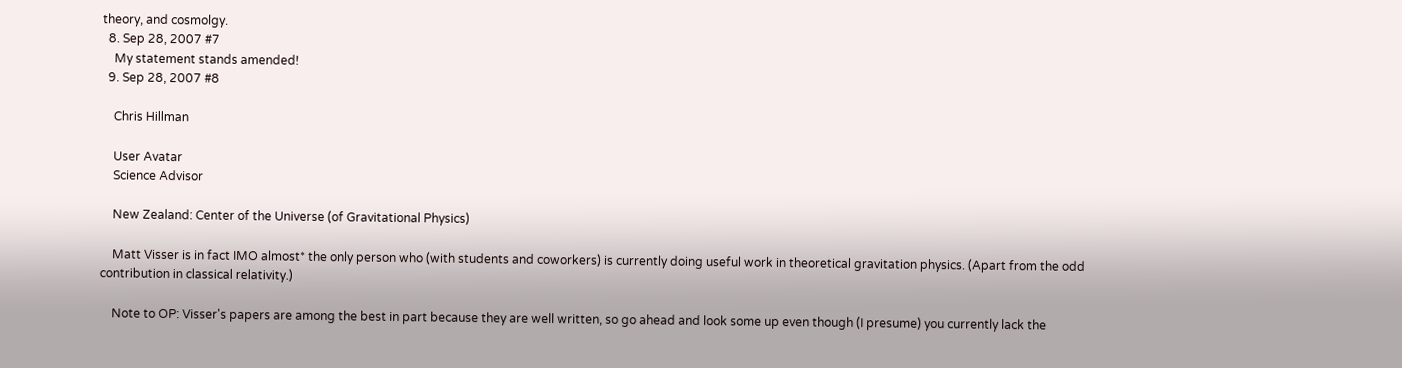theory, and cosmolgy.
  8. Sep 28, 2007 #7
    My statement stands amended!
  9. Sep 28, 2007 #8

    Chris Hillman

    User Avatar
    Science Advisor

    New Zealand: Center of the Universe (of Gravitational Physics)

    Matt Visser is in fact IMO almost* the only person who (with students and coworkers) is currently doing useful work in theoretical gravitation physics. (Apart from the odd contribution in classical relativity.)

    Note to OP: Visser's papers are among the best in part because they are well written, so go ahead and look some up even though (I presume) you currently lack the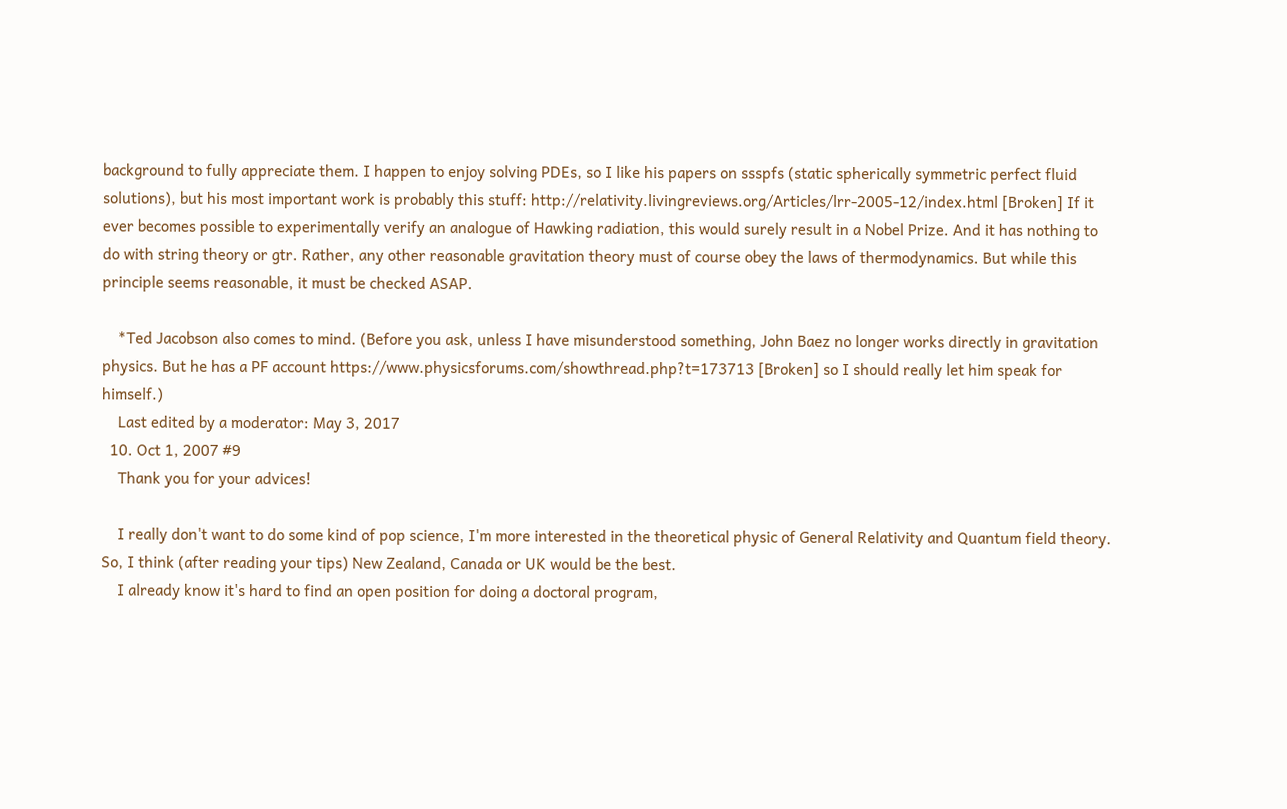background to fully appreciate them. I happen to enjoy solving PDEs, so I like his papers on ssspfs (static spherically symmetric perfect fluid solutions), but his most important work is probably this stuff: http://relativity.livingreviews.org/Articles/lrr-2005-12/index.html [Broken] If it ever becomes possible to experimentally verify an analogue of Hawking radiation, this would surely result in a Nobel Prize. And it has nothing to do with string theory or gtr. Rather, any other reasonable gravitation theory must of course obey the laws of thermodynamics. But while this principle seems reasonable, it must be checked ASAP.

    *Ted Jacobson also comes to mind. (Before you ask, unless I have misunderstood something, John Baez no longer works directly in gravitation physics. But he has a PF account https://www.physicsforums.com/showthread.php?t=173713 [Broken] so I should really let him speak for himself.)
    Last edited by a moderator: May 3, 2017
  10. Oct 1, 2007 #9
    Thank you for your advices!

    I really don't want to do some kind of pop science, I'm more interested in the theoretical physic of General Relativity and Quantum field theory. So, I think (after reading your tips) New Zealand, Canada or UK would be the best.
    I already know it's hard to find an open position for doing a doctoral program,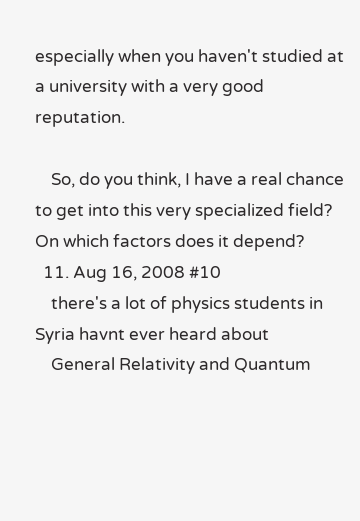especially when you haven't studied at a university with a very good reputation.

    So, do you think, I have a real chance to get into this very specialized field? On which factors does it depend?
  11. Aug 16, 2008 #10
    there's a lot of physics students in Syria havnt ever heard about
    General Relativity and Quantum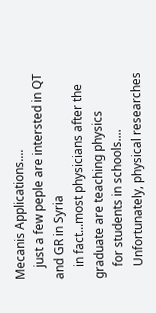Mecanis Applications....
    just a few peple are intersted in QT and GR in Syria
    in fact...most physicians after the graduate are teaching physics
    for students in schools....
    Unfortunately, physical researches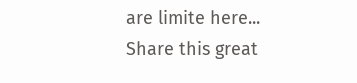are limite here...
Share this great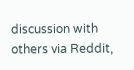discussion with others via Reddit,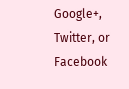Google+, Twitter, or Facebook